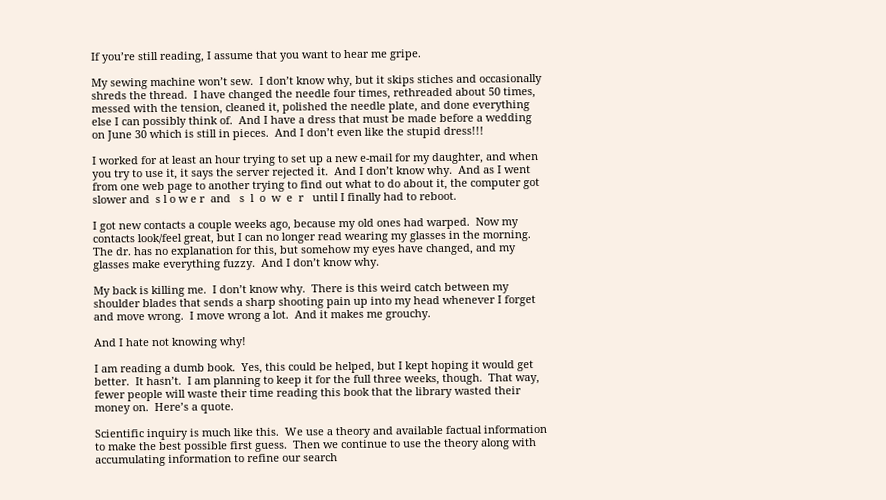If you’re still reading, I assume that you want to hear me gripe.

My sewing machine won’t sew.  I don’t know why, but it skips stiches and occasionally shreds the thread.  I have changed the needle four times, rethreaded about 50 times, messed with the tension, cleaned it, polished the needle plate, and done everything else I can possibly think of.  And I have a dress that must be made before a wedding on June 30 which is still in pieces.  And I don’t even like the stupid dress!!!

I worked for at least an hour trying to set up a new e-mail for my daughter, and when you try to use it, it says the server rejected it.  And I don’t know why.  And as I went from one web page to another trying to find out what to do about it, the computer got slower and  s l o w e r  and   s  l  o  w  e  r   until I finally had to reboot.

I got new contacts a couple weeks ago, because my old ones had warped.  Now my contacts look/feel great, but I can no longer read wearing my glasses in the morning.  The dr. has no explanation for this, but somehow my eyes have changed, and my glasses make everything fuzzy.  And I don’t know why.

My back is killing me.  I don’t know why.  There is this weird catch between my shoulder blades that sends a sharp shooting pain up into my head whenever I forget and move wrong.  I move wrong a lot.  And it makes me grouchy.

And I hate not knowing why!

I am reading a dumb book.  Yes, this could be helped, but I kept hoping it would get better.  It hasn’t.  I am planning to keep it for the full three weeks, though.  That way, fewer people will waste their time reading this book that the library wasted their money on.  Here’s a quote.

Scientific inquiry is much like this.  We use a theory and available factual information to make the best possible first guess.  Then we continue to use the theory along with accumulating information to refine our search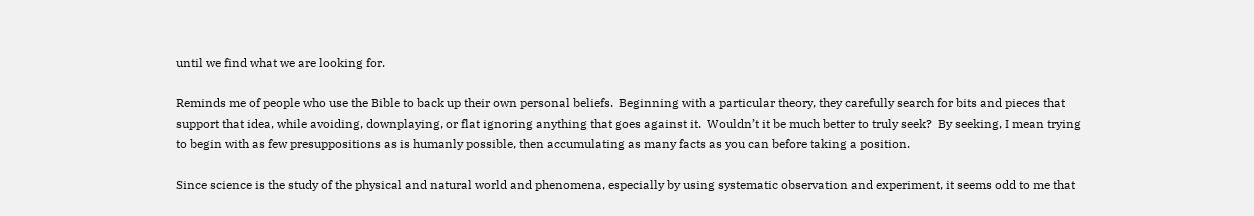until we find what we are looking for.

Reminds me of people who use the Bible to back up their own personal beliefs.  Beginning with a particular theory, they carefully search for bits and pieces that support that idea, while avoiding, downplaying, or flat ignoring anything that goes against it.  Wouldn’t it be much better to truly seek?  By seeking, I mean trying to begin with as few presuppositions as is humanly possible, then accumulating as many facts as you can before taking a position.

Since science is the study of the physical and natural world and phenomena, especially by using systematic observation and experiment, it seems odd to me that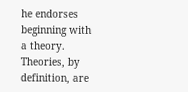he endorses beginning with a theory.  Theories, by definition, are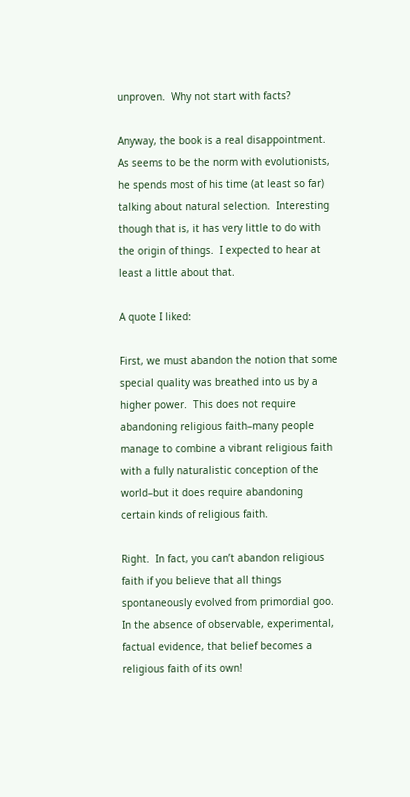unproven.  Why not start with facts?

Anyway, the book is a real disappointment.  As seems to be the norm with evolutionists, he spends most of his time (at least so far) talking about natural selection.  Interesting though that is, it has very little to do with the origin of things.  I expected to hear at least a little about that.

A quote I liked:

First, we must abandon the notion that some special quality was breathed into us by a higher power.  This does not require abandoning religious faith–many people manage to combine a vibrant religious faith with a fully naturalistic conception of the world–but it does require abandoning certain kinds of religious faith.

Right.  In fact, you can’t abandon religious faith if you believe that all things spontaneously evolved from primordial goo.  In the absence of observable, experimental, factual evidence, that belief becomes a religious faith of its own!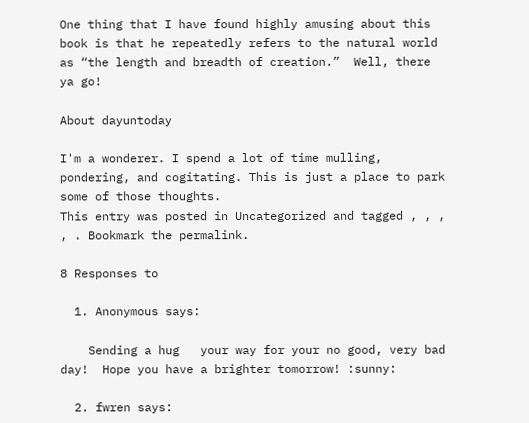One thing that I have found highly amusing about this book is that he repeatedly refers to the natural world as “the length and breadth of creation.”  Well, there ya go!

About dayuntoday

I'm a wonderer. I spend a lot of time mulling, pondering, and cogitating. This is just a place to park some of those thoughts.
This entry was posted in Uncategorized and tagged , , , , . Bookmark the permalink.

8 Responses to

  1. Anonymous says:

    Sending a hug   your way for your no good, very bad day!  Hope you have a brighter tomorrow! :sunny:

  2. fwren says: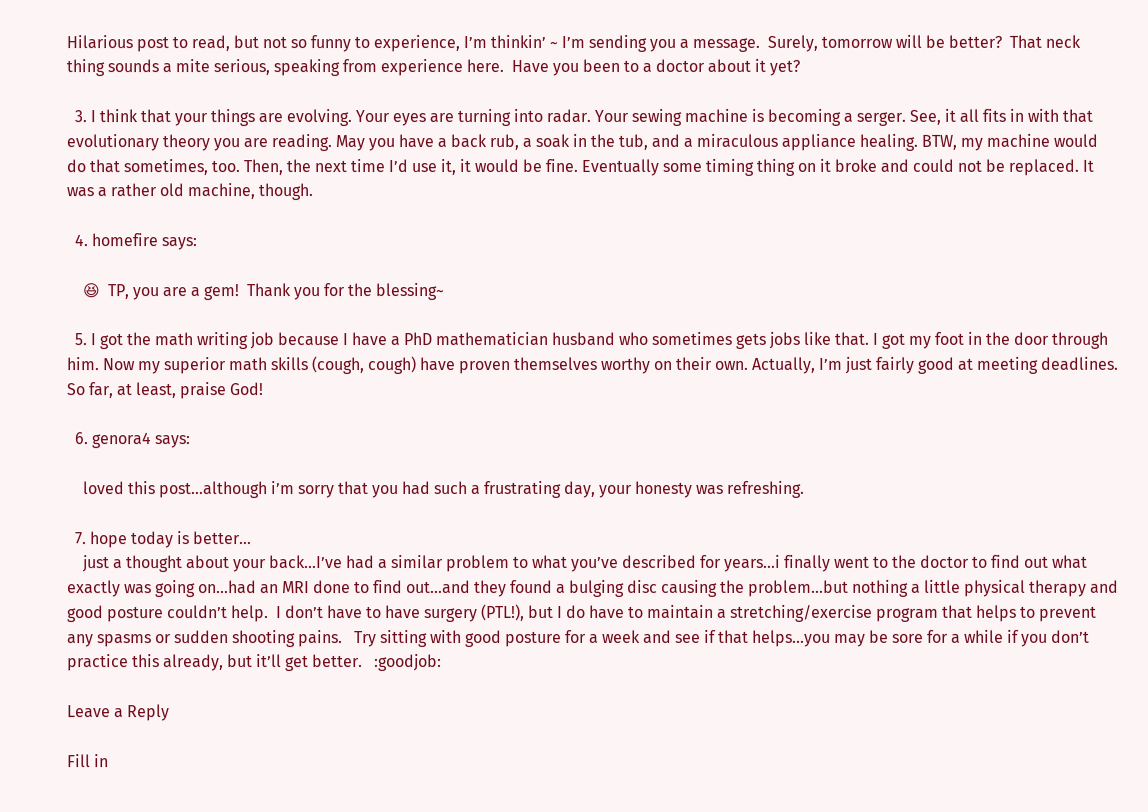Hilarious post to read, but not so funny to experience, I’m thinkin’ ~ I’m sending you a message.  Surely, tomorrow will be better?  That neck thing sounds a mite serious, speaking from experience here.  Have you been to a doctor about it yet?

  3. I think that your things are evolving. Your eyes are turning into radar. Your sewing machine is becoming a serger. See, it all fits in with that evolutionary theory you are reading. May you have a back rub, a soak in the tub, and a miraculous appliance healing. BTW, my machine would do that sometimes, too. Then, the next time I’d use it, it would be fine. Eventually some timing thing on it broke and could not be replaced. It was a rather old machine, though.

  4. homefire says:

    😆  TP, you are a gem!  Thank you for the blessing~

  5. I got the math writing job because I have a PhD mathematician husband who sometimes gets jobs like that. I got my foot in the door through him. Now my superior math skills (cough, cough) have proven themselves worthy on their own. Actually, I’m just fairly good at meeting deadlines. So far, at least, praise God!

  6. genora4 says:

    loved this post…although i’m sorry that you had such a frustrating day, your honesty was refreshing.

  7. hope today is better…
    just a thought about your back…I’ve had a similar problem to what you’ve described for years…i finally went to the doctor to find out what exactly was going on…had an MRI done to find out…and they found a bulging disc causing the problem…but nothing a little physical therapy and good posture couldn’t help.  I don’t have to have surgery (PTL!), but I do have to maintain a stretching/exercise program that helps to prevent any spasms or sudden shooting pains.   Try sitting with good posture for a week and see if that helps…you may be sore for a while if you don’t practice this already, but it’ll get better.   :goodjob:

Leave a Reply

Fill in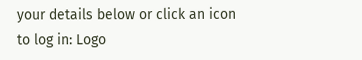your details below or click an icon to log in: Logo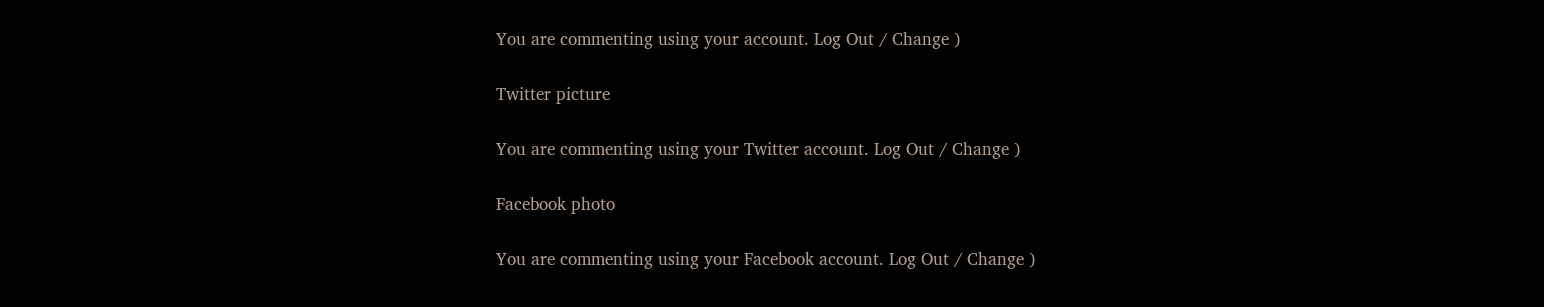You are commenting using your account. Log Out / Change )

Twitter picture

You are commenting using your Twitter account. Log Out / Change )

Facebook photo

You are commenting using your Facebook account. Log Out / Change )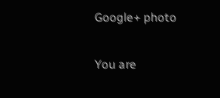Google+ photo

You are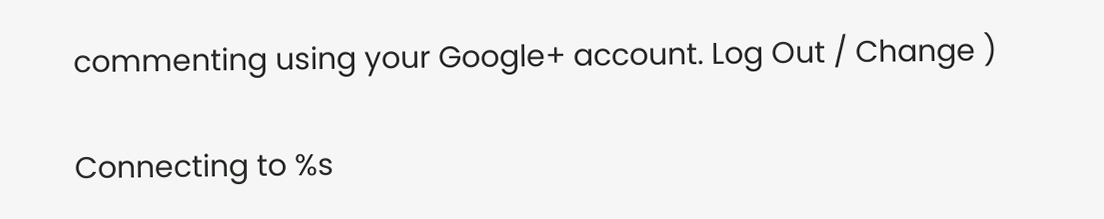commenting using your Google+ account. Log Out / Change )

Connecting to %s